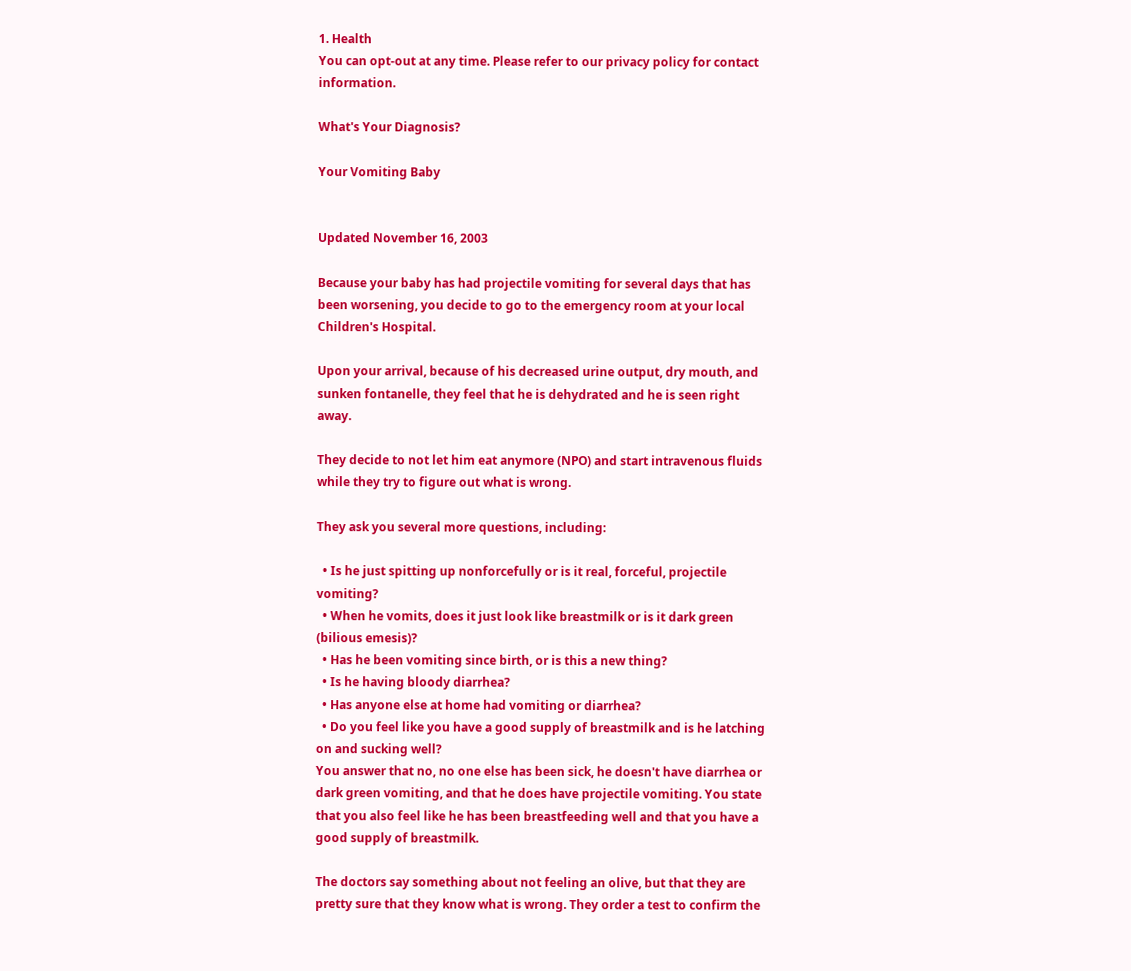1. Health
You can opt-out at any time. Please refer to our privacy policy for contact information.

What's Your Diagnosis?

Your Vomiting Baby


Updated November 16, 2003

Because your baby has had projectile vomiting for several days that has been worsening, you decide to go to the emergency room at your local Children's Hospital.

Upon your arrival, because of his decreased urine output, dry mouth, and sunken fontanelle, they feel that he is dehydrated and he is seen right away.

They decide to not let him eat anymore (NPO) and start intravenous fluids while they try to figure out what is wrong.

They ask you several more questions, including:

  • Is he just spitting up nonforcefully or is it real, forceful, projectile vomiting?
  • When he vomits, does it just look like breastmilk or is it dark green (bilious emesis)?
  • Has he been vomiting since birth, or is this a new thing?
  • Is he having bloody diarrhea?
  • Has anyone else at home had vomiting or diarrhea?
  • Do you feel like you have a good supply of breastmilk and is he latching on and sucking well?
You answer that no, no one else has been sick, he doesn't have diarrhea or dark green vomiting, and that he does have projectile vomiting. You state that you also feel like he has been breastfeeding well and that you have a good supply of breastmilk.

The doctors say something about not feeling an olive, but that they are pretty sure that they know what is wrong. They order a test to confirm the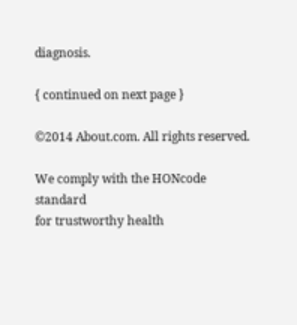diagnosis.

{ continued on next page }

©2014 About.com. All rights reserved.

We comply with the HONcode standard
for trustworthy health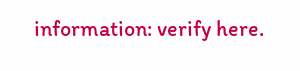information: verify here.